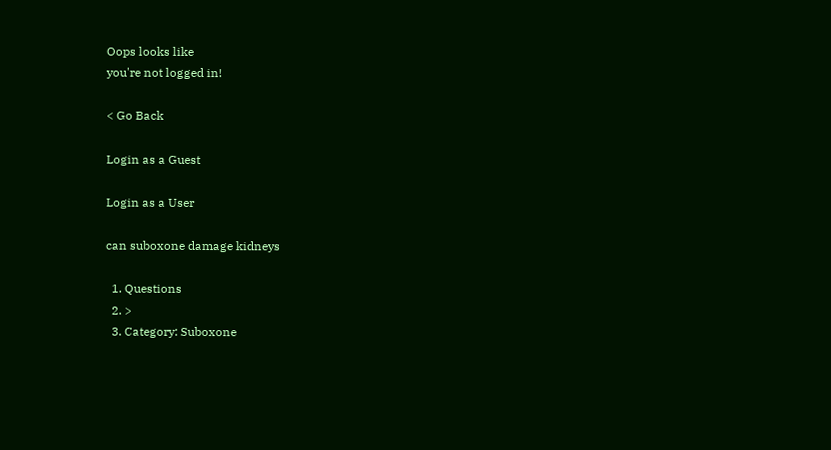Oops looks like
you're not logged in!

< Go Back

Login as a Guest

Login as a User

can suboxone damage kidneys

  1. Questions
  2. >
  3. Category: Suboxone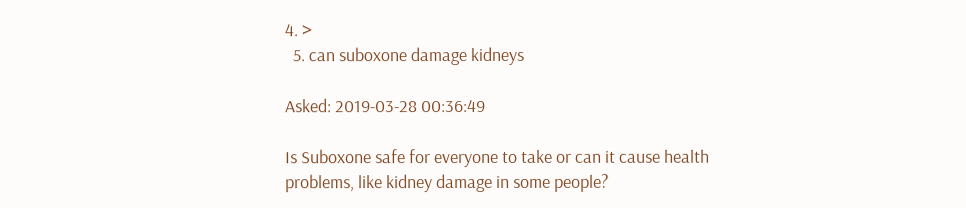4. >
  5. can suboxone damage kidneys

Asked: 2019-03-28 00:36:49

Is Suboxone safe for everyone to take or can it cause health problems, like kidney damage in some people?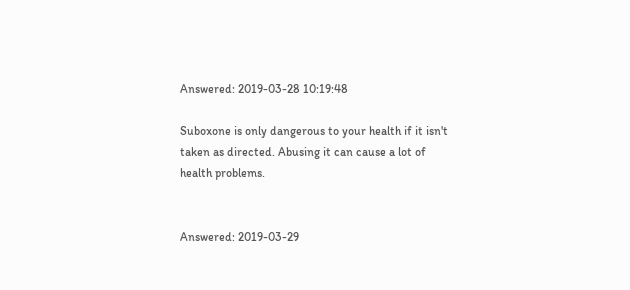Answered: 2019-03-28 10:19:48

Suboxone is only dangerous to your health if it isn't taken as directed. Abusing it can cause a lot of health problems.


Answered: 2019-03-29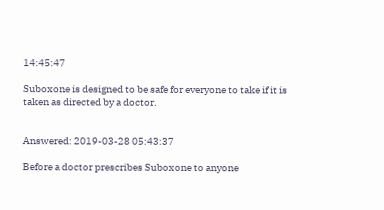14:45:47

Suboxone is designed to be safe for everyone to take if it is taken as directed by a doctor.


Answered: 2019-03-28 05:43:37

Before a doctor prescribes Suboxone to anyone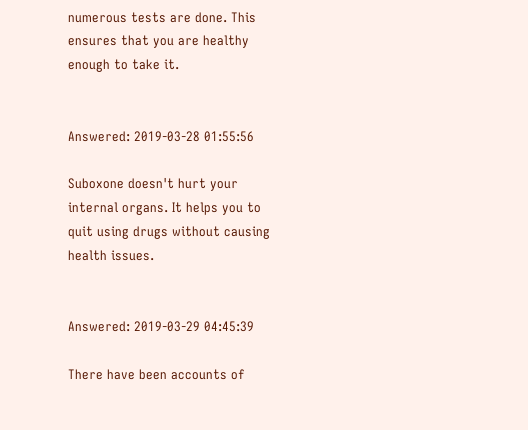numerous tests are done. This ensures that you are healthy enough to take it.


Answered: 2019-03-28 01:55:56

Suboxone doesn't hurt your internal organs. It helps you to quit using drugs without causing health issues.


Answered: 2019-03-29 04:45:39

There have been accounts of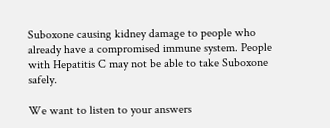Suboxone causing kidney damage to people who already have a compromised immune system. People with Hepatitis C may not be able to take Suboxone safely.

We want to listen to your answers